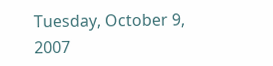Tuesday, October 9, 2007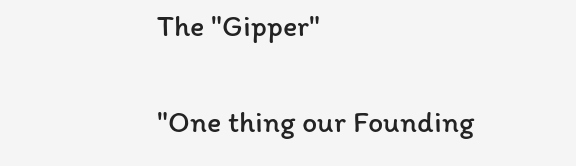The "Gipper"

"One thing our Founding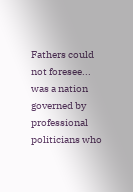Fathers could not foresee... was a nation governed by professional politicians who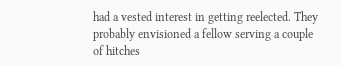had a vested interest in getting reelected. They probably envisioned a fellow serving a couple of hitches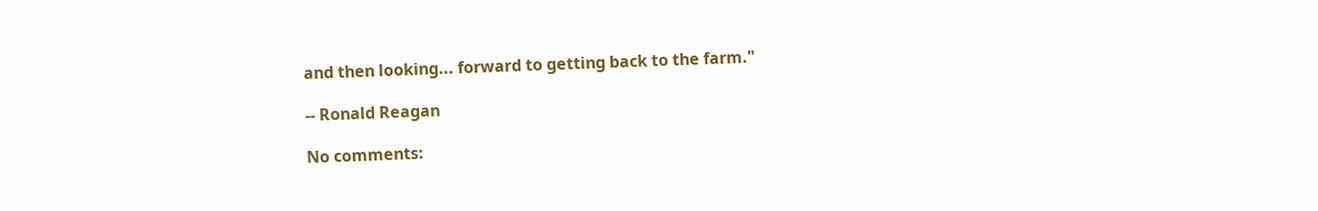and then looking... forward to getting back to the farm."

-- Ronald Reagan

No comments: